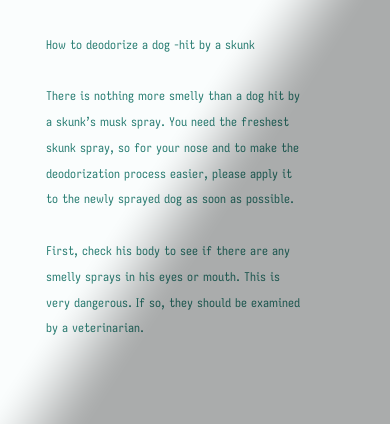How to deodorize a dog -hit by a skunk

There is nothing more smelly than a dog hit by a skunk’s musk spray. You need the freshest skunk spray, so for your nose and to make the deodorization process easier, please apply it to the newly sprayed dog as soon as possible.

First, check his body to see if there are any smelly sprays in his eyes or mouth. This is very dangerous. If so, they should be examined by a veterinarian.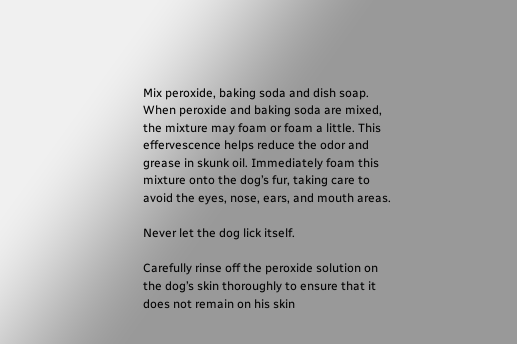Mix peroxide, baking soda and dish soap. When peroxide and baking soda are mixed, the mixture may foam or foam a little. This effervescence helps reduce the odor and grease in skunk oil. Immediately foam this mixture onto the dog’s fur, taking care to avoid the eyes, nose, ears, and mouth areas.

Never let the dog lick itself.

Carefully rinse off the peroxide solution on the dog’s skin thoroughly to ensure that it does not remain on his skin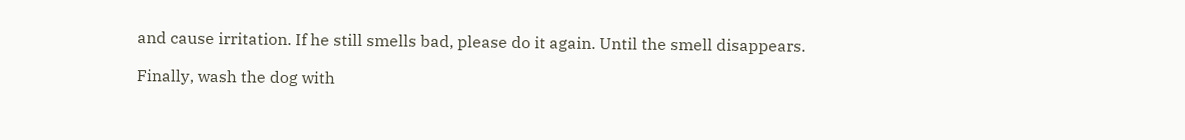and cause irritation. If he still smells bad, please do it again. Until the smell disappears.

Finally, wash the dog with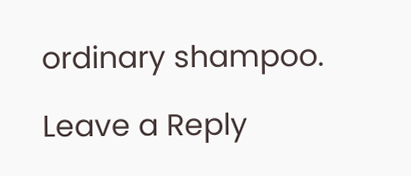ordinary shampoo.

Leave a Reply